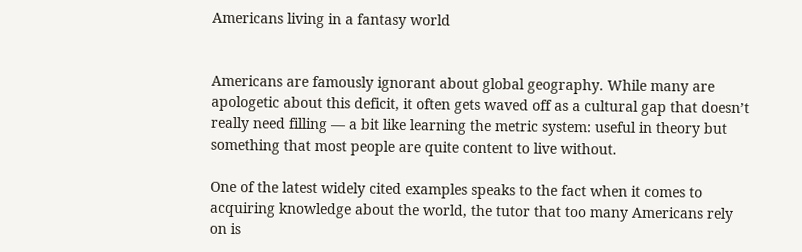Americans living in a fantasy world


Americans are famously ignorant about global geography. While many are apologetic about this deficit, it often gets waved off as a cultural gap that doesn’t really need filling — a bit like learning the metric system: useful in theory but something that most people are quite content to live without.

One of the latest widely cited examples speaks to the fact when it comes to acquiring knowledge about the world, the tutor that too many Americans rely on is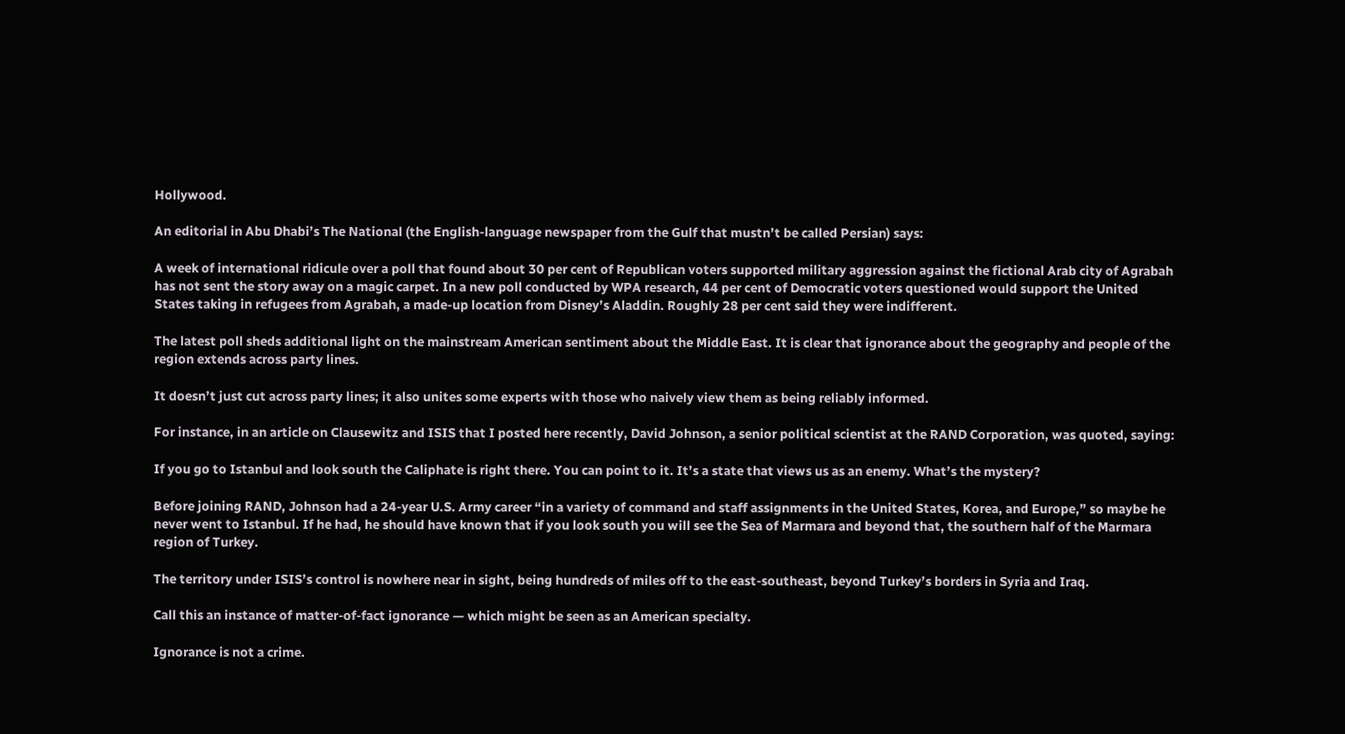Hollywood.

An editorial in Abu Dhabi’s The National (the English-language newspaper from the Gulf that mustn’t be called Persian) says:

A week of international ridicule over a poll that found about 30 per cent of Republican voters supported military aggression against the fictional Arab city of Agrabah has not sent the story away on a magic carpet. In a new poll conducted by WPA research, 44 per cent of Democratic voters questioned would support the United States taking in refugees from Agrabah, a made-up location from Disney’s Aladdin. Roughly 28 per cent said they were indifferent.

The latest poll sheds additional light on the mainstream American sentiment about the Middle East. It is clear that ignorance about the geography and people of the region extends across party lines.

It doesn’t just cut across party lines; it also unites some experts with those who naively view them as being reliably informed.

For instance, in an article on Clausewitz and ISIS that I posted here recently, David Johnson, a senior political scientist at the RAND Corporation, was quoted, saying:

If you go to Istanbul and look south the Caliphate is right there. You can point to it. It’s a state that views us as an enemy. What’s the mystery?

Before joining RAND, Johnson had a 24-year U.S. Army career “in a variety of command and staff assignments in the United States, Korea, and Europe,” so maybe he never went to Istanbul. If he had, he should have known that if you look south you will see the Sea of Marmara and beyond that, the southern half of the Marmara region of Turkey.

The territory under ISIS’s control is nowhere near in sight, being hundreds of miles off to the east-southeast, beyond Turkey’s borders in Syria and Iraq.

Call this an instance of matter-of-fact ignorance — which might be seen as an American specialty.

Ignorance is not a crime.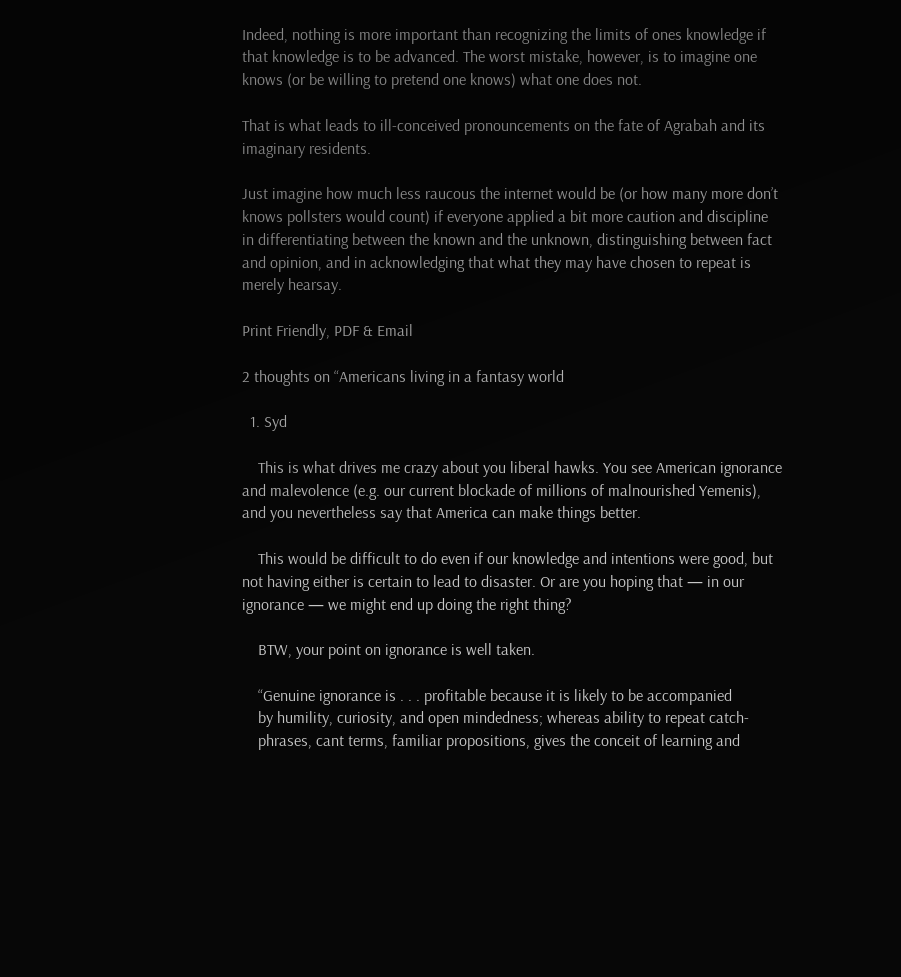Indeed, nothing is more important than recognizing the limits of ones knowledge if that knowledge is to be advanced. The worst mistake, however, is to imagine one knows (or be willing to pretend one knows) what one does not.

That is what leads to ill-conceived pronouncements on the fate of Agrabah and its imaginary residents.

Just imagine how much less raucous the internet would be (or how many more don’t knows pollsters would count) if everyone applied a bit more caution and discipline in differentiating between the known and the unknown, distinguishing between fact and opinion, and in acknowledging that what they may have chosen to repeat is merely hearsay.

Print Friendly, PDF & Email

2 thoughts on “Americans living in a fantasy world

  1. Syd

    This is what drives me crazy about you liberal hawks. You see American ignorance and malevolence (e.g. our current blockade of millions of malnourished Yemenis), and you nevertheless say that America can make things better.

    This would be difficult to do even if our knowledge and intentions were good, but not having either is certain to lead to disaster. Or are you hoping that — in our ignorance — we might end up doing the right thing?

    BTW, your point on ignorance is well taken.

    “Genuine ignorance is . . . profitable because it is likely to be accompanied
    by humility, curiosity, and open mindedness; whereas ability to repeat catch-
    phrases, cant terms, familiar propositions, gives the conceit of learning and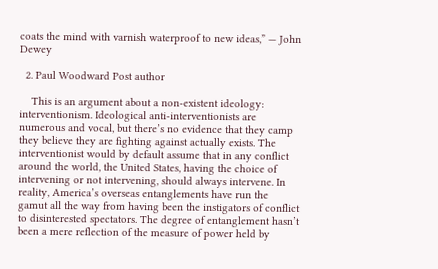coats the mind with varnish waterproof to new ideas,” — John Dewey

  2. Paul Woodward Post author

    This is an argument about a non-existent ideology: interventionism. Ideological anti-interventionists are numerous and vocal, but there’s no evidence that they camp they believe they are fighting against actually exists. The interventionist would by default assume that in any conflict around the world, the United States, having the choice of intervening or not intervening, should always intervene. In reality, America’s overseas entanglements have run the gamut all the way from having been the instigators of conflict to disinterested spectators. The degree of entanglement hasn’t been a mere reflection of the measure of power held by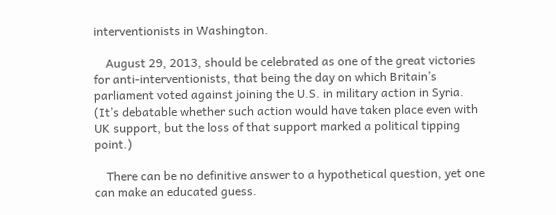interventionists in Washington.

    August 29, 2013, should be celebrated as one of the great victories for anti-interventionists, that being the day on which Britain’s parliament voted against joining the U.S. in military action in Syria. (It’s debatable whether such action would have taken place even with UK support, but the loss of that support marked a political tipping point.)

    There can be no definitive answer to a hypothetical question, yet one can make an educated guess.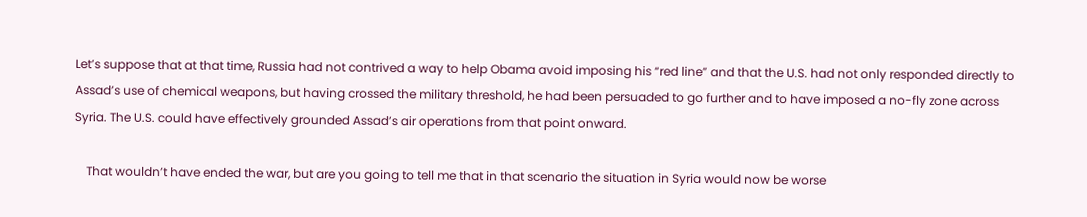Let’s suppose that at that time, Russia had not contrived a way to help Obama avoid imposing his “red line” and that the U.S. had not only responded directly to Assad’s use of chemical weapons, but having crossed the military threshold, he had been persuaded to go further and to have imposed a no-fly zone across Syria. The U.S. could have effectively grounded Assad’s air operations from that point onward.

    That wouldn’t have ended the war, but are you going to tell me that in that scenario the situation in Syria would now be worse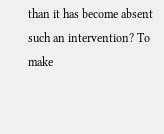than it has become absent such an intervention? To make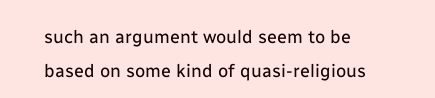such an argument would seem to be based on some kind of quasi-religious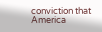conviction that America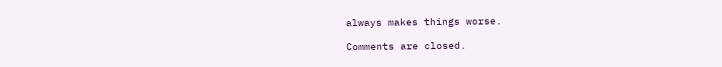always makes things worse.

Comments are closed.